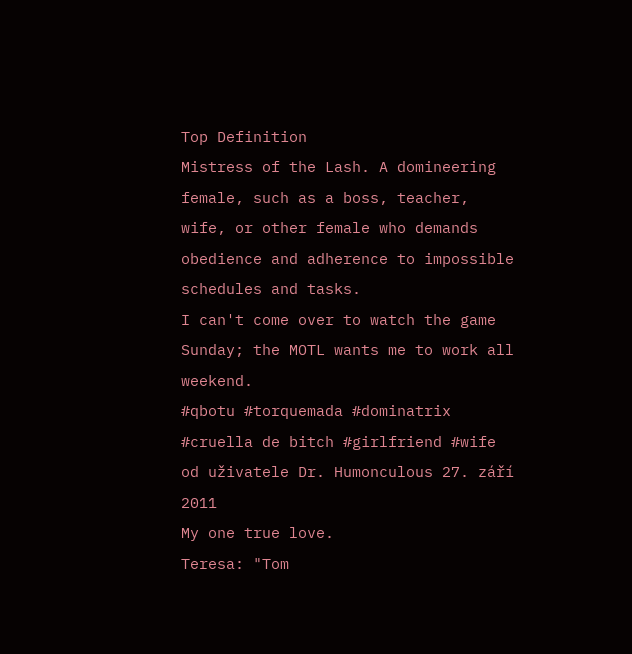Top Definition
Mistress of the Lash. A domineering female, such as a boss, teacher, wife, or other female who demands obedience and adherence to impossible schedules and tasks.
I can't come over to watch the game Sunday; the MOTL wants me to work all weekend.
#qbotu #torquemada #dominatrix #cruella de bitch #girlfriend #wife
od uživatele Dr. Humonculous 27. září 2011
My one true love.
Teresa: "Tom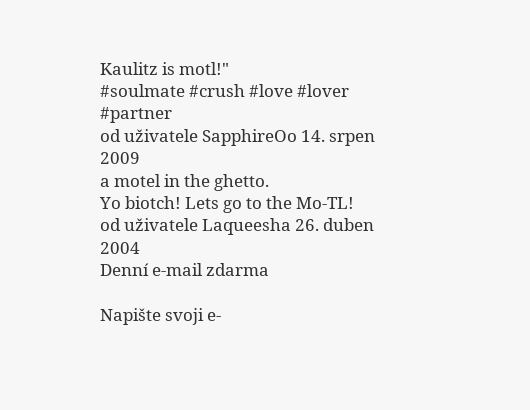Kaulitz is motl!"
#soulmate #crush #love #lover #partner
od uživatele SapphireOo 14. srpen 2009
a motel in the ghetto.
Yo biotch! Lets go to the Mo-TL!
od uživatele Laqueesha 26. duben 2004
Denní e-mail zdarma

Napište svoji e-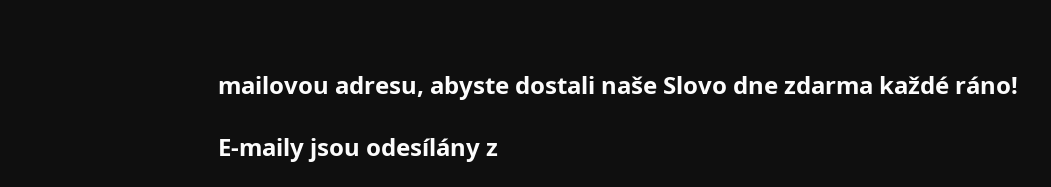mailovou adresu, abyste dostali naše Slovo dne zdarma každé ráno!

E-maily jsou odesílány z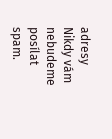adresy Nikdy vám nebudeme posílat spam.